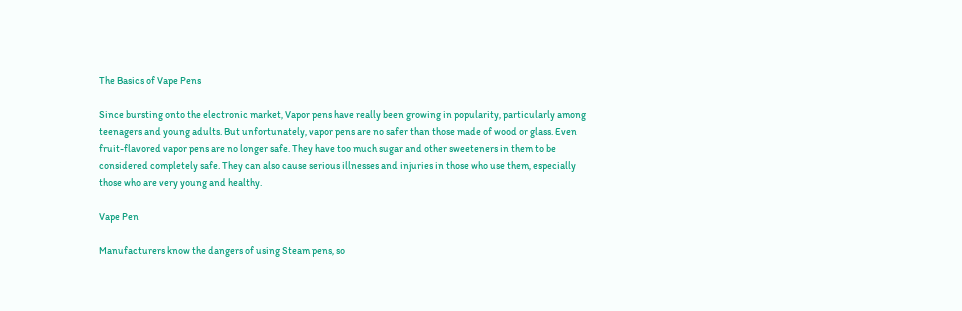The Basics of Vape Pens

Since bursting onto the electronic market, Vapor pens have really been growing in popularity, particularly among teenagers and young adults. But unfortunately, vapor pens are no safer than those made of wood or glass. Even fruit-flavored vapor pens are no longer safe. They have too much sugar and other sweeteners in them to be considered completely safe. They can also cause serious illnesses and injuries in those who use them, especially those who are very young and healthy.

Vape Pen

Manufacturers know the dangers of using Steam pens, so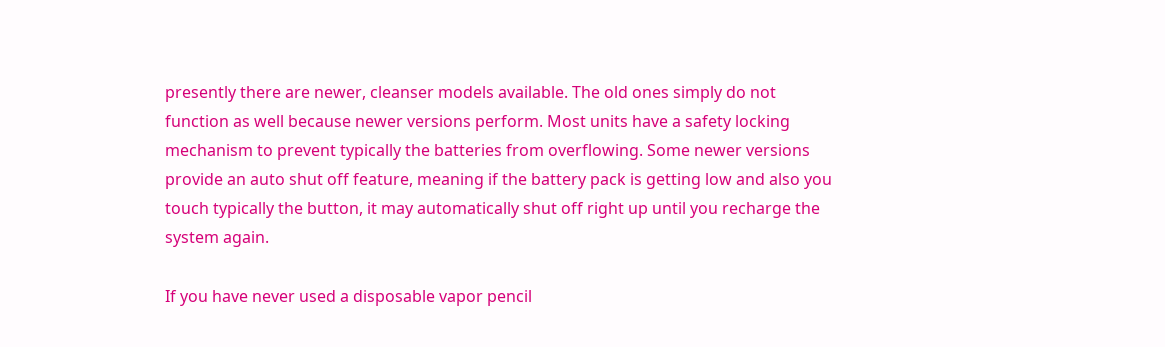presently there are newer, cleanser models available. The old ones simply do not function as well because newer versions perform. Most units have a safety locking mechanism to prevent typically the batteries from overflowing. Some newer versions provide an auto shut off feature, meaning if the battery pack is getting low and also you touch typically the button, it may automatically shut off right up until you recharge the system again.

If you have never used a disposable vapor pencil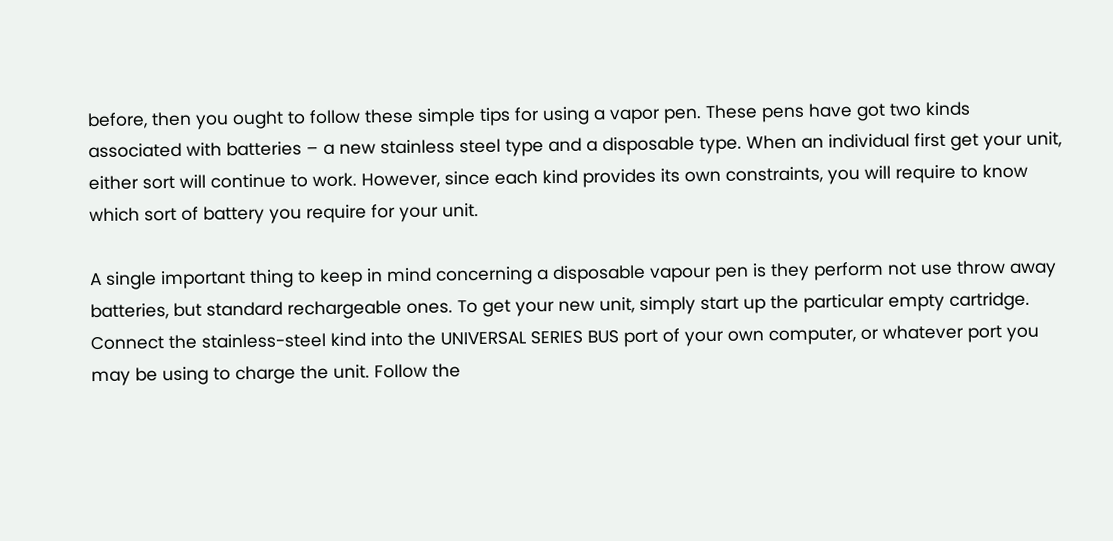before, then you ought to follow these simple tips for using a vapor pen. These pens have got two kinds associated with batteries – a new stainless steel type and a disposable type. When an individual first get your unit, either sort will continue to work. However, since each kind provides its own constraints, you will require to know which sort of battery you require for your unit.

A single important thing to keep in mind concerning a disposable vapour pen is they perform not use throw away batteries, but standard rechargeable ones. To get your new unit, simply start up the particular empty cartridge. Connect the stainless-steel kind into the UNIVERSAL SERIES BUS port of your own computer, or whatever port you may be using to charge the unit. Follow the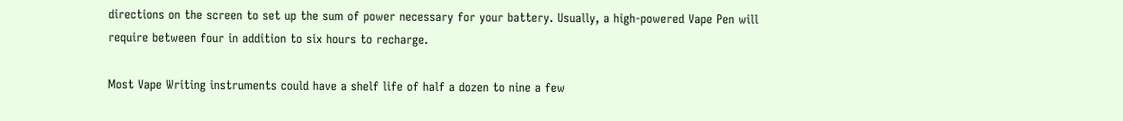directions on the screen to set up the sum of power necessary for your battery. Usually, a high-powered Vape Pen will require between four in addition to six hours to recharge.

Most Vape Writing instruments could have a shelf life of half a dozen to nine a few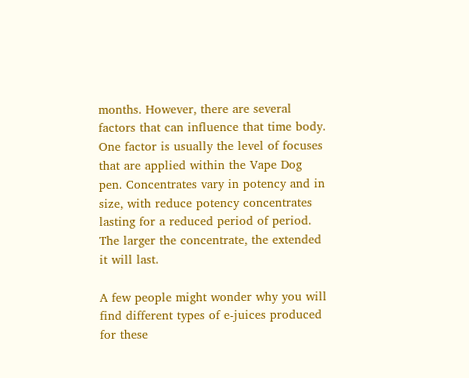months. However, there are several factors that can influence that time body. One factor is usually the level of focuses that are applied within the Vape Dog pen. Concentrates vary in potency and in size, with reduce potency concentrates lasting for a reduced period of period. The larger the concentrate, the extended it will last.

A few people might wonder why you will find different types of e-juices produced for these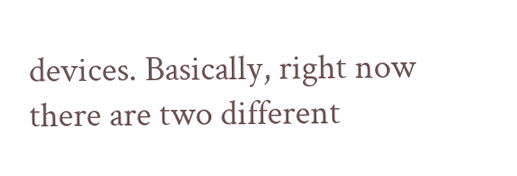devices. Basically, right now there are two different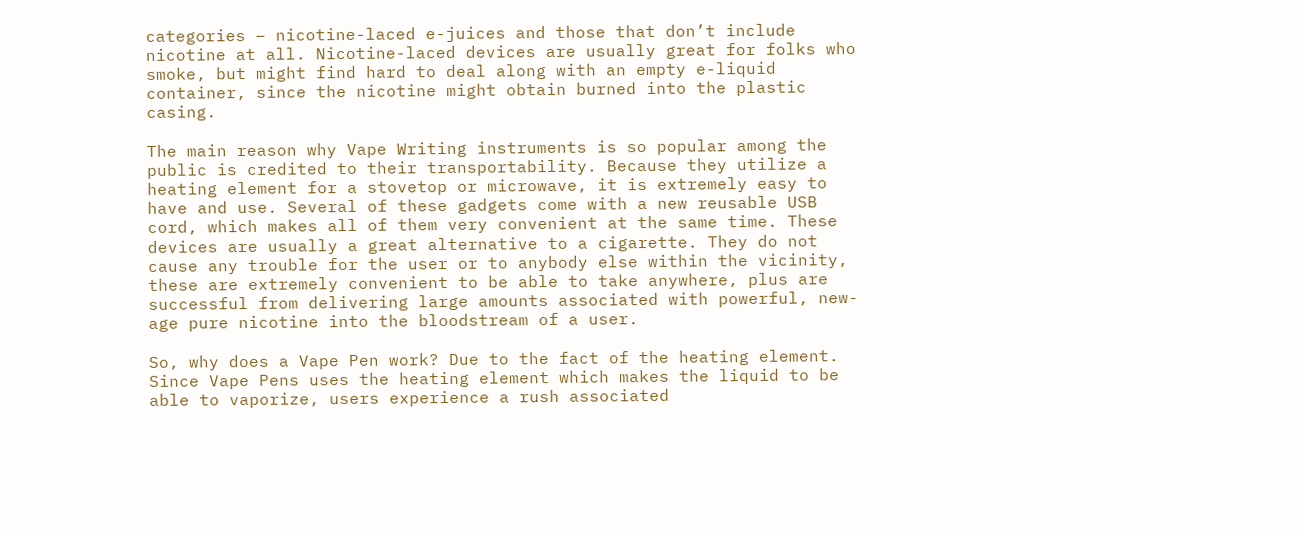categories – nicotine-laced e-juices and those that don’t include nicotine at all. Nicotine-laced devices are usually great for folks who smoke, but might find hard to deal along with an empty e-liquid container, since the nicotine might obtain burned into the plastic casing.

The main reason why Vape Writing instruments is so popular among the public is credited to their transportability. Because they utilize a heating element for a stovetop or microwave, it is extremely easy to have and use. Several of these gadgets come with a new reusable USB cord, which makes all of them very convenient at the same time. These devices are usually a great alternative to a cigarette. They do not cause any trouble for the user or to anybody else within the vicinity, these are extremely convenient to be able to take anywhere, plus are successful from delivering large amounts associated with powerful, new-age pure nicotine into the bloodstream of a user.

So, why does a Vape Pen work? Due to the fact of the heating element. Since Vape Pens uses the heating element which makes the liquid to be able to vaporize, users experience a rush associated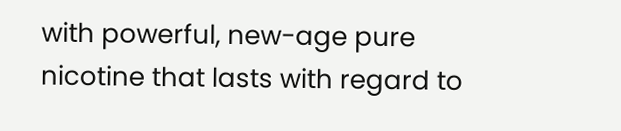with powerful, new-age pure nicotine that lasts with regard to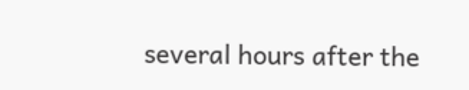several hours after the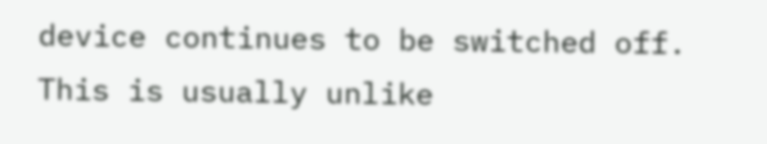device continues to be switched off. This is usually unlike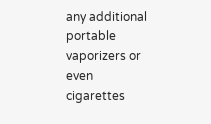any additional portable vaporizers or even cigarettes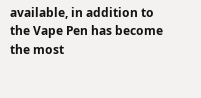available, in addition to the Vape Pen has become the most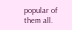popular of them all.